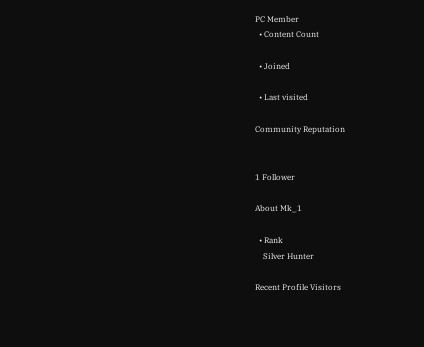PC Member
  • Content Count

  • Joined

  • Last visited

Community Reputation


1 Follower

About Mk_1

  • Rank
    Silver Hunter

Recent Profile Visitors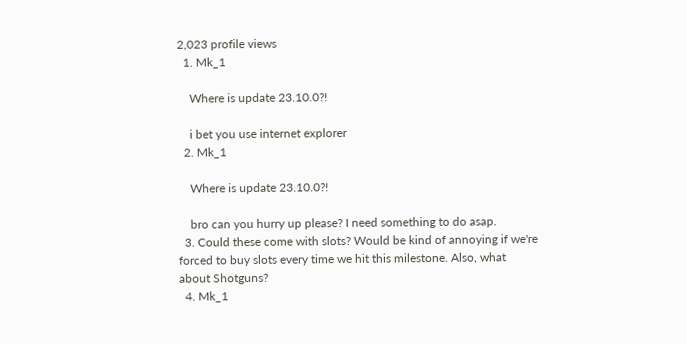2,023 profile views
  1. Mk_1

    Where is update 23.10.0?!

    i bet you use internet explorer
  2. Mk_1

    Where is update 23.10.0?!

    bro can you hurry up please? I need something to do asap.
  3. Could these come with slots? Would be kind of annoying if we're forced to buy slots every time we hit this milestone. Also, what about Shotguns?
  4. Mk_1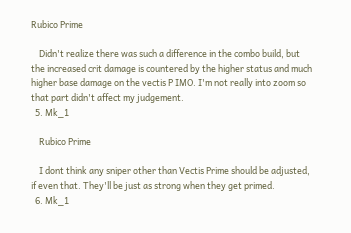Rubico Prime

    Didn't realize there was such a difference in the combo build, but the increased crit damage is countered by the higher status and much higher base damage on the vectis P IMO. I'm not really into zoom so that part didn't affect my judgement.
  5. Mk_1

    Rubico Prime

    I dont think any sniper other than Vectis Prime should be adjusted, if even that. They'll be just as strong when they get primed.
  6. Mk_1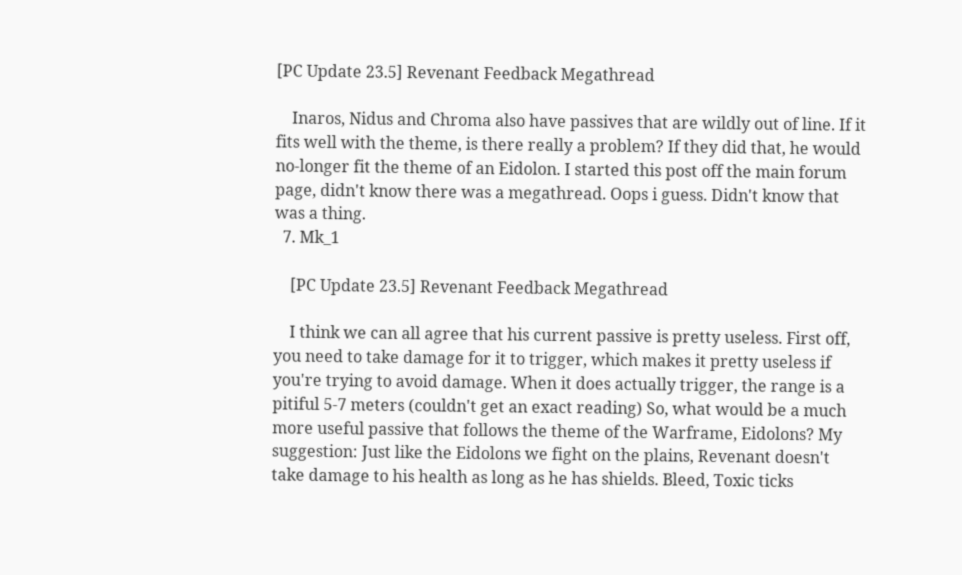[PC Update 23.5] Revenant Feedback Megathread

    Inaros, Nidus and Chroma also have passives that are wildly out of line. If it fits well with the theme, is there really a problem? If they did that, he would no-longer fit the theme of an Eidolon. I started this post off the main forum page, didn't know there was a megathread. Oops i guess. Didn't know that was a thing.
  7. Mk_1

    [PC Update 23.5] Revenant Feedback Megathread

    I think we can all agree that his current passive is pretty useless. First off, you need to take damage for it to trigger, which makes it pretty useless if you're trying to avoid damage. When it does actually trigger, the range is a pitiful 5-7 meters (couldn't get an exact reading) So, what would be a much more useful passive that follows the theme of the Warframe, Eidolons? My suggestion: Just like the Eidolons we fight on the plains, Revenant doesn't take damage to his health as long as he has shields. Bleed, Toxic ticks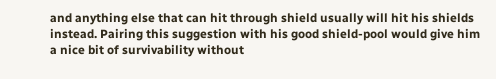and anything else that can hit through shield usually will hit his shields instead. Pairing this suggestion with his good shield-pool would give him a nice bit of survivability without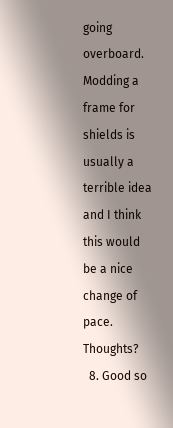going overboard. Modding a frame for shields is usually a terrible idea and I think this would be a nice change of pace. Thoughts?
  8. Good so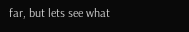far, but lets see what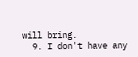will bring.
  9. I don't have any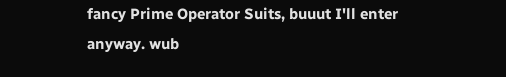fancy Prime Operator Suits, buuut I'll enter anyway. wub